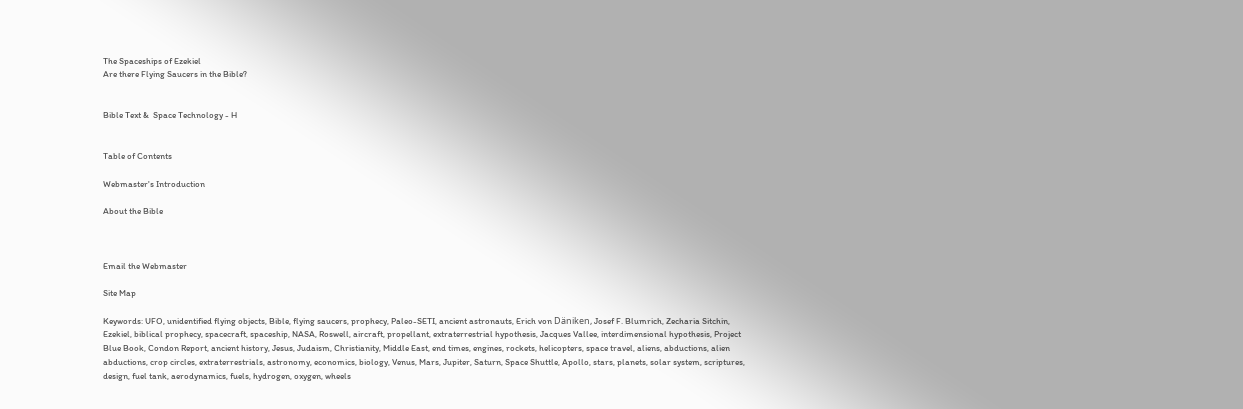The Spaceships of Ezekiel
Are there Flying Saucers in the Bible?


Bible Text &  Space Technology - H


Table of Contents

Webmaster's Introduction

About the Bible



Email the Webmaster

Site Map

Keywords: UFO, unidentified flying objects, Bible, flying saucers, prophecy, Paleo-SETI, ancient astronauts, Erich von Däniken, Josef F. Blumrich, Zecharia Sitchin, Ezekiel, biblical prophecy, spacecraft, spaceship, NASA, Roswell, aircraft, propellant, extraterrestrial hypothesis, Jacques Vallee, interdimensional hypothesis, Project Blue Book, Condon Report, ancient history, Jesus, Judaism, Christianity, Middle East, end times, engines, rockets, helicopters, space travel, aliens, abductions, alien abductions, crop circles, extraterrestrials, astronomy, economics, biology, Venus, Mars, Jupiter, Saturn, Space Shuttle, Apollo, stars, planets, solar system, scriptures, design, fuel tank, aerodynamics, fuels, hydrogen, oxygen, wheels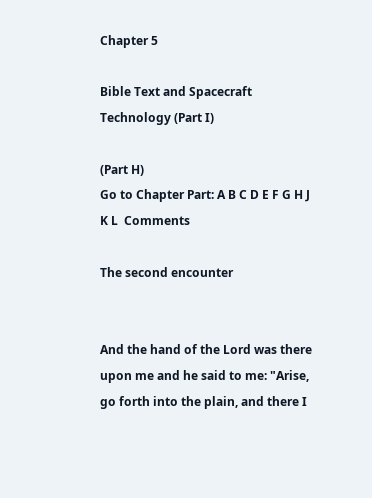Chapter 5

Bible Text and Spacecraft Technology (Part I)

(Part H)
Go to Chapter Part: A B C D E F G H J K L  Comments

The second encounter


And the hand of the Lord was there upon me and he said to me: "Arise, go forth into the plain, and there I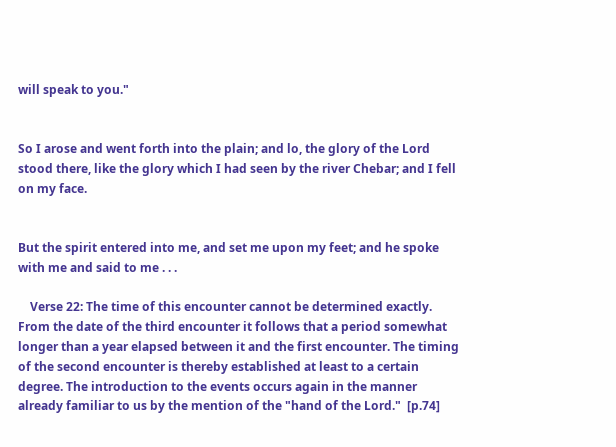will speak to you."


So I arose and went forth into the plain; and lo, the glory of the Lord stood there, like the glory which I had seen by the river Chebar; and I fell on my face.


But the spirit entered into me, and set me upon my feet; and he spoke with me and said to me . . .

    Verse 22: The time of this encounter cannot be determined exactly. From the date of the third encounter it follows that a period somewhat longer than a year elapsed between it and the first encounter. The timing of the second encounter is thereby established at least to a certain degree. The introduction to the events occurs again in the manner already familiar to us by the mention of the "hand of the Lord."  [p.74]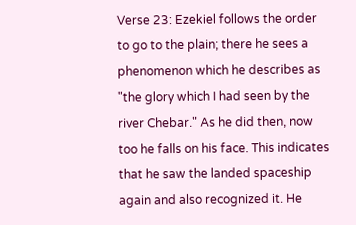Verse 23: Ezekiel follows the order to go to the plain; there he sees a phenomenon which he describes as "the glory which I had seen by the river Chebar." As he did then, now too he falls on his face. This indicates that he saw the landed spaceship again and also recognized it. He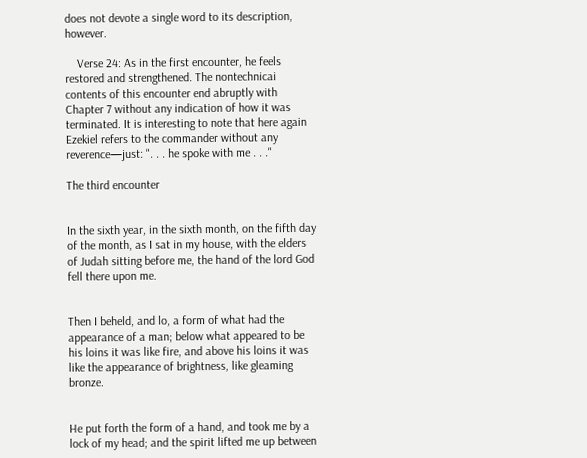does not devote a single word to its description, however.

    Verse 24: As in the first encounter, he feels restored and strengthened. The nontechnicai contents of this encounter end abruptly with Chapter 7 without any indication of how it was terminated. It is interesting to note that here again Ezekiel refers to the commander without any reverence—just: ". . . he spoke with me . . ."

The third encounter


In the sixth year, in the sixth month, on the fifth day of the month, as I sat in my house, with the elders of Judah sitting before me, the hand of the lord God fell there upon me.


Then I beheld, and lo, a form of what had the appearance of a man; below what appeared to be his loins it was like fire, and above his loins it was like the appearance of brightness, like gleaming bronze.


He put forth the form of a hand, and took me by a lock of my head; and the spirit lifted me up between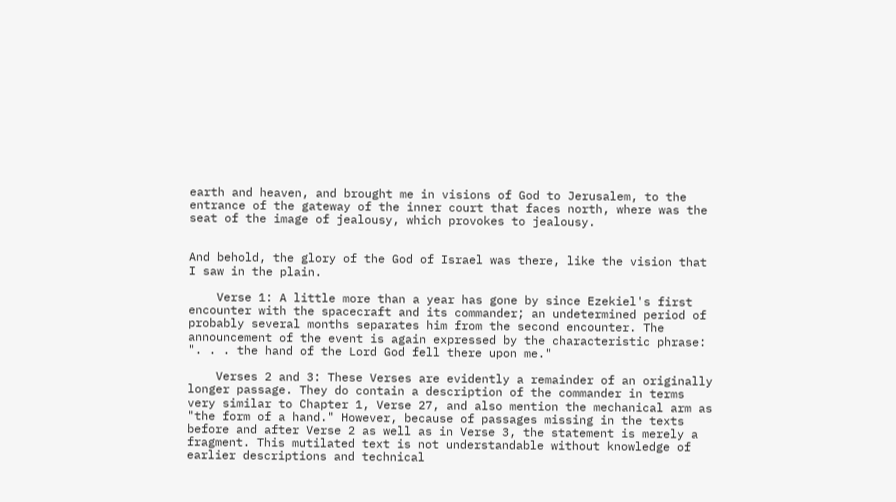earth and heaven, and brought me in visions of God to Jerusalem, to the entrance of the gateway of the inner court that faces north, where was the seat of the image of jealousy, which provokes to jealousy.


And behold, the glory of the God of Israel was there, like the vision that I saw in the plain.

    Verse 1: A little more than a year has gone by since Ezekiel's first encounter with the spacecraft and its commander; an undetermined period of probably several months separates him from the second encounter. The announcement of the event is again expressed by the characteristic phrase: ". . . the hand of the Lord God fell there upon me."

    Verses 2 and 3: These Verses are evidently a remainder of an originally longer passage. They do contain a description of the commander in terms very similar to Chapter 1, Verse 27, and also mention the mechanical arm as "the form of a hand." However, because of passages missing in the texts before and after Verse 2 as well as in Verse 3, the statement is merely a fragment. This mutilated text is not understandable without knowledge of earlier descriptions and technical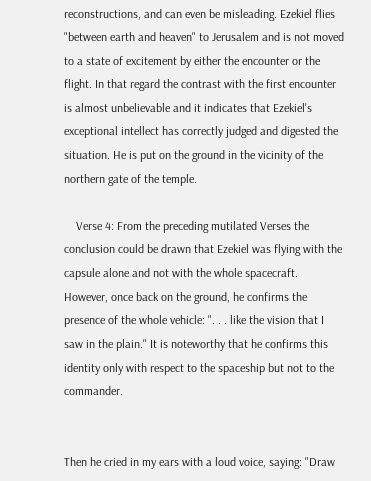reconstructions, and can even be misleading. Ezekiel flies "between earth and heaven" to Jerusalem and is not moved to a state of excitement by either the encounter or the flight. In that regard the contrast with the first encounter is almost unbelievable and it indicates that Ezekiel's exceptional intellect has correctly judged and digested the situation. He is put on the ground in the vicinity of the northern gate of the temple.

    Verse 4: From the preceding mutilated Verses the conclusion could be drawn that Ezekiel was flying with the capsule alone and not with the whole spacecraft. However, once back on the ground, he confirms the presence of the whole vehicle: ". . . like the vision that I saw in the plain." It is noteworthy that he confirms this identity only with respect to the spaceship but not to the commander.


Then he cried in my ears with a loud voice, saying: "Draw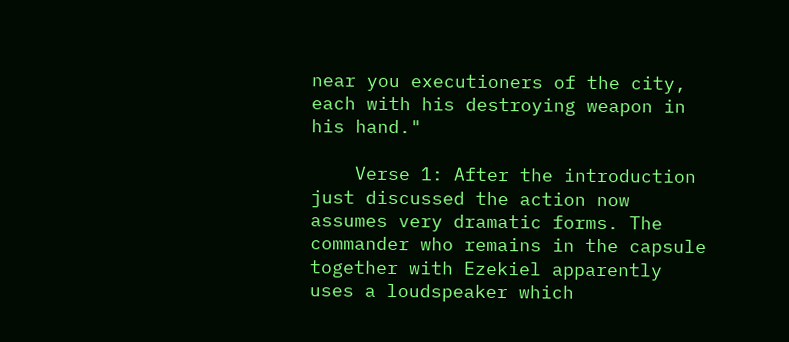near you executioners of the city, each with his destroying weapon in his hand."

    Verse 1: After the introduction just discussed the action now assumes very dramatic forms. The commander who remains in the capsule together with Ezekiel apparently uses a loudspeaker which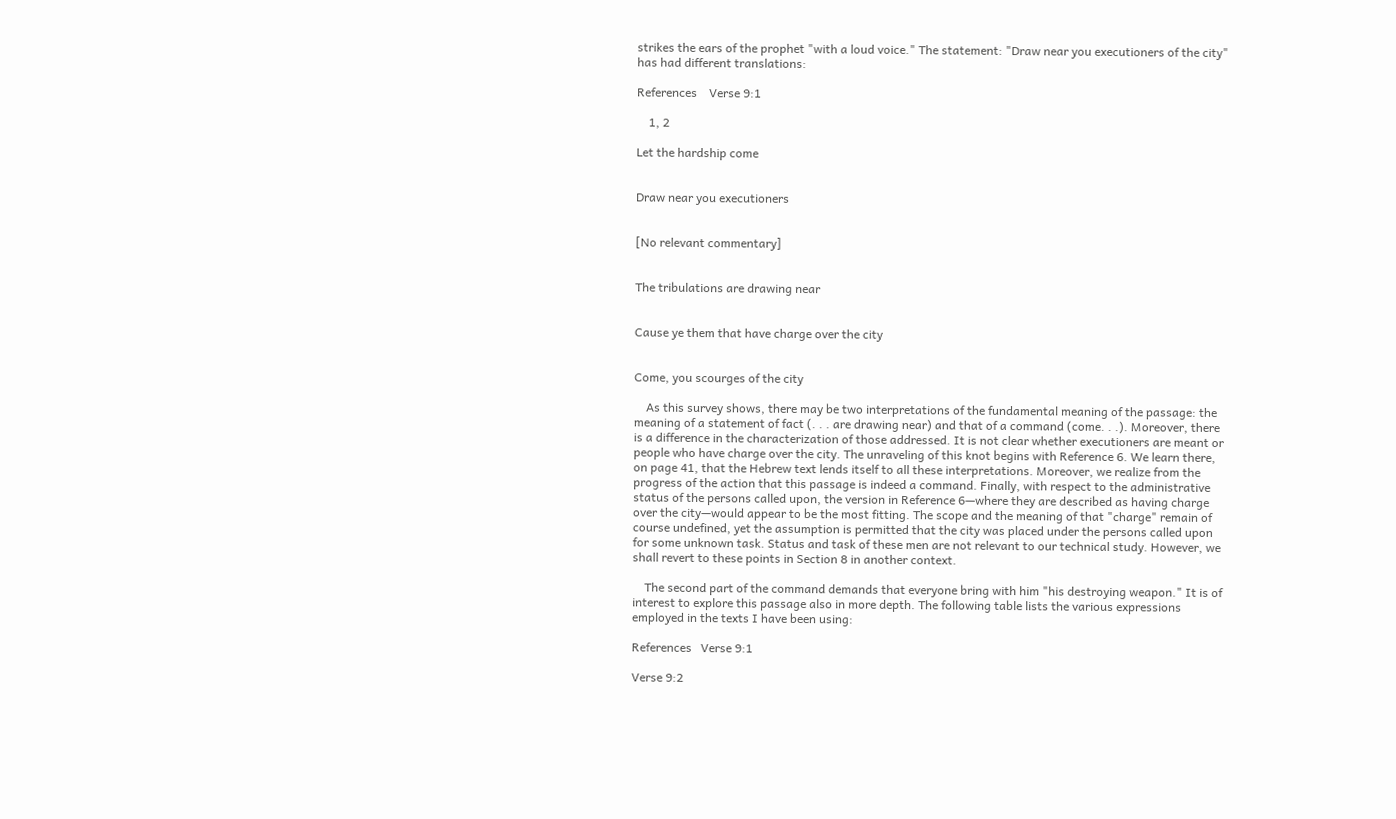strikes the ears of the prophet "with a loud voice." The statement: "Draw near you executioners of the city" has had different translations:

References    Verse 9:1

    1, 2

Let the hardship come


Draw near you executioners


[No relevant commentary]


The tribulations are drawing near


Cause ye them that have charge over the city


Come, you scourges of the city

    As this survey shows, there may be two interpretations of the fundamental meaning of the passage: the meaning of a statement of fact (. . . are drawing near) and that of a command (come. . .). Moreover, there is a difference in the characterization of those addressed. It is not clear whether executioners are meant or people who have charge over the city. The unraveling of this knot begins with Reference 6. We learn there, on page 41, that the Hebrew text lends itself to all these interpretations. Moreover, we realize from the progress of the action that this passage is indeed a command. Finally, with respect to the administrative status of the persons called upon, the version in Reference 6—where they are described as having charge over the city—would appear to be the most fitting. The scope and the meaning of that "charge" remain of course undefined, yet the assumption is permitted that the city was placed under the persons called upon for some unknown task. Status and task of these men are not relevant to our technical study. However, we shall revert to these points in Section 8 in another context.

    The second part of the command demands that everyone bring with him "his destroying weapon." It is of interest to explore this passage also in more depth. The following table lists the various expressions employed in the texts I have been using:

References   Verse 9:1

Verse 9:2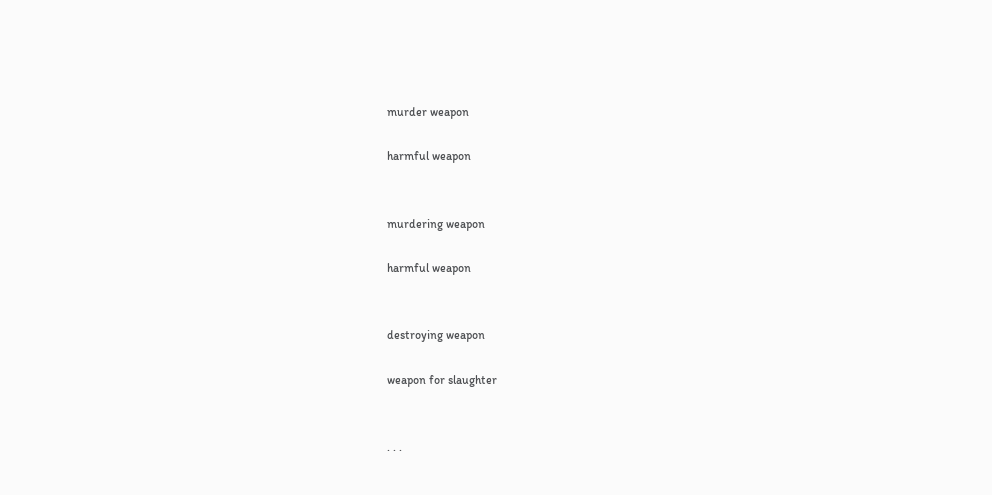murder weapon

harmful weapon


murdering weapon

harmful weapon


destroying weapon

weapon for slaughter


. . .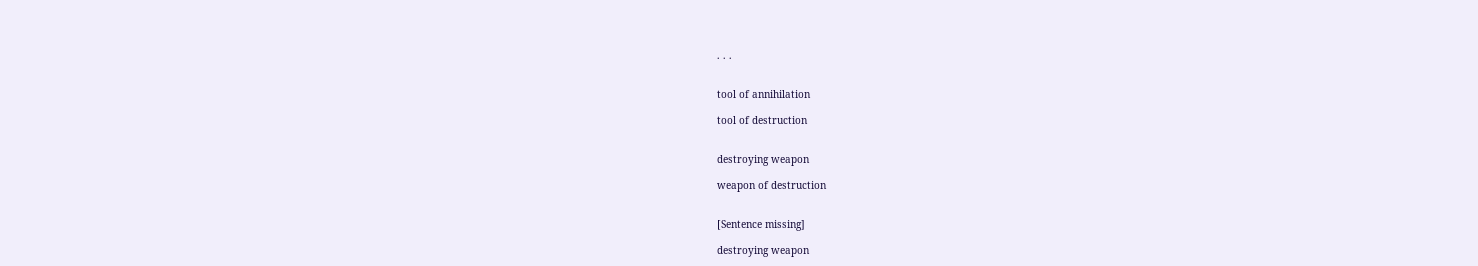. . .


tool of annihilation

tool of destruction


destroying weapon

weapon of destruction


[Sentence missing]

destroying weapon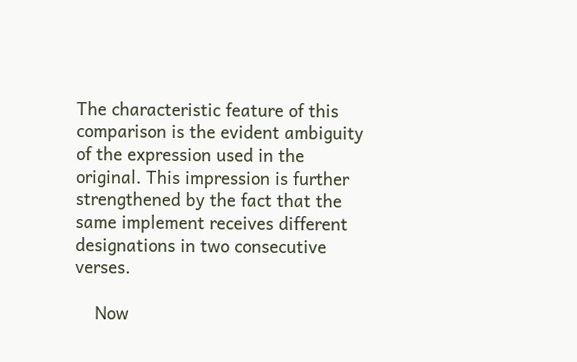The characteristic feature of this comparison is the evident ambiguity of the expression used in the original. This impression is further strengthened by the fact that the same implement receives different designations in two consecutive verses.

    Now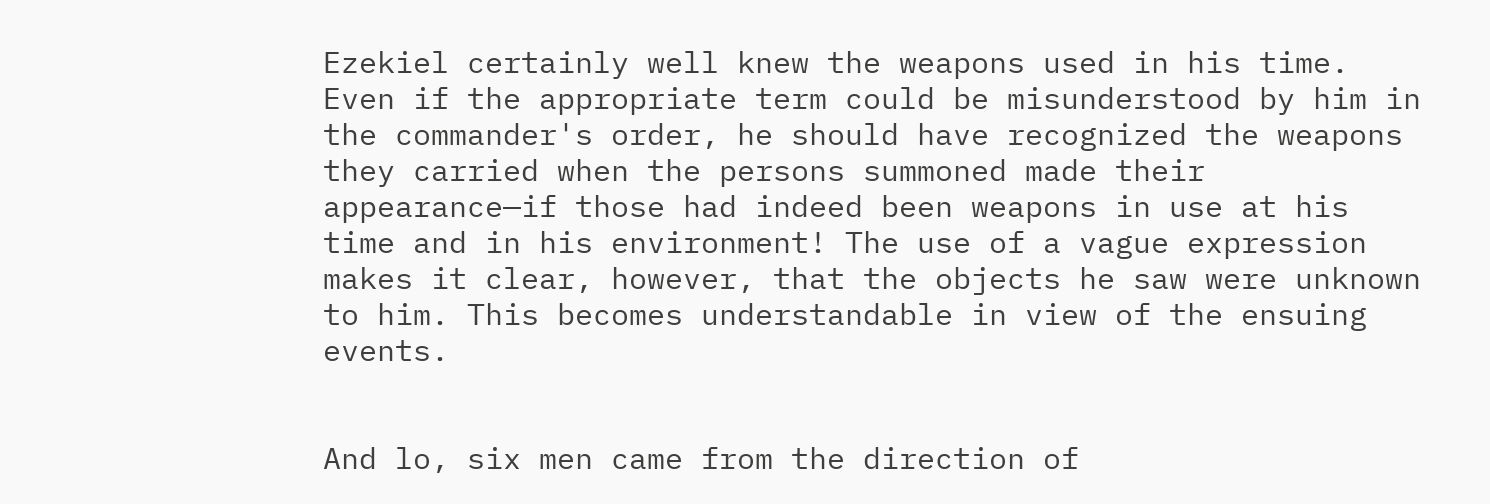Ezekiel certainly well knew the weapons used in his time. Even if the appropriate term could be misunderstood by him in the commander's order, he should have recognized the weapons they carried when the persons summoned made their appearance—if those had indeed been weapons in use at his time and in his environment! The use of a vague expression makes it clear, however, that the objects he saw were unknown to him. This becomes understandable in view of the ensuing events.


And lo, six men came from the direction of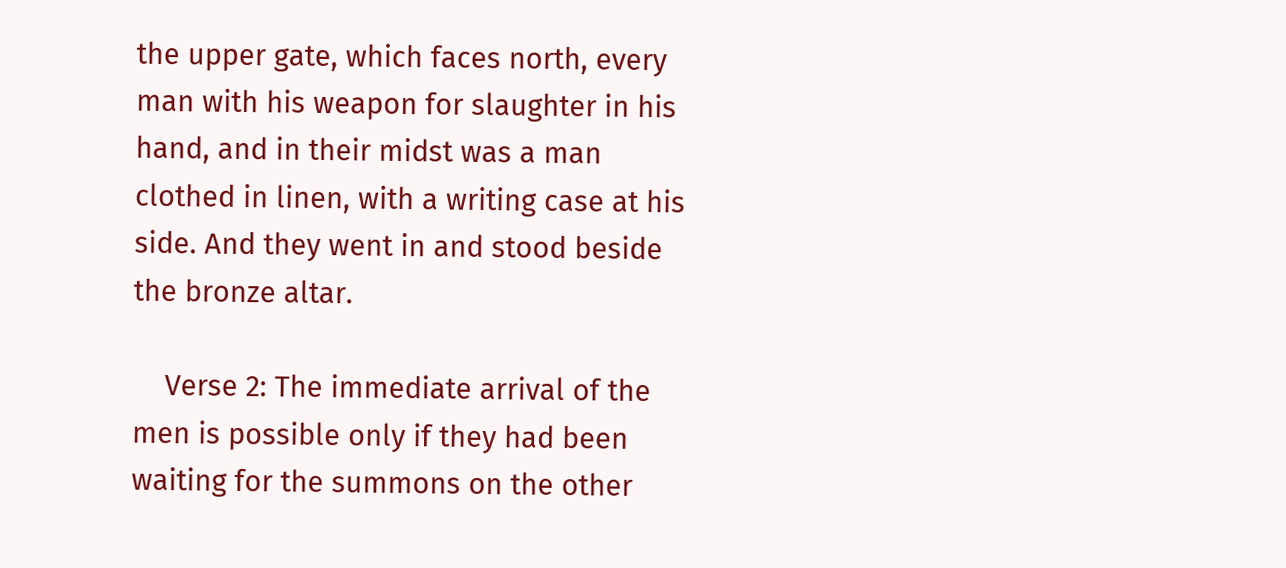the upper gate, which faces north, every man with his weapon for slaughter in his hand, and in their midst was a man clothed in linen, with a writing case at his side. And they went in and stood beside the bronze altar.

    Verse 2: The immediate arrival of the men is possible only if they had been waiting for the summons on the other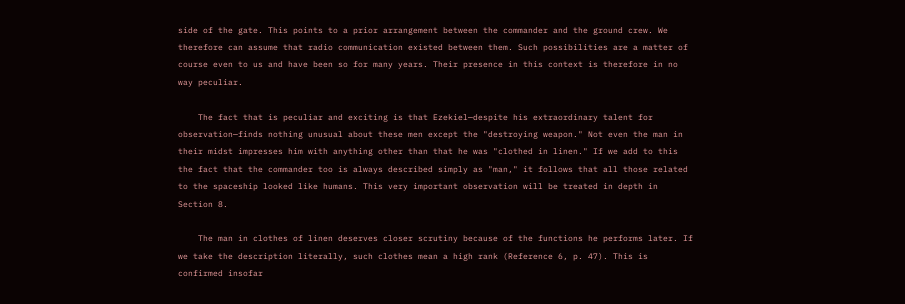side of the gate. This points to a prior arrangement between the commander and the ground crew. We therefore can assume that radio communication existed between them. Such possibilities are a matter of course even to us and have been so for many years. Their presence in this context is therefore in no way peculiar.

    The fact that is peculiar and exciting is that Ezekiel—despite his extraordinary talent for observation—finds nothing unusual about these men except the "destroying weapon." Not even the man in their midst impresses him with anything other than that he was "clothed in linen." If we add to this the fact that the commander too is always described simply as "man," it follows that all those related to the spaceship looked like humans. This very important observation will be treated in depth in Section 8.

    The man in clothes of linen deserves closer scrutiny because of the functions he performs later. If we take the description literally, such clothes mean a high rank (Reference 6, p. 47). This is confirmed insofar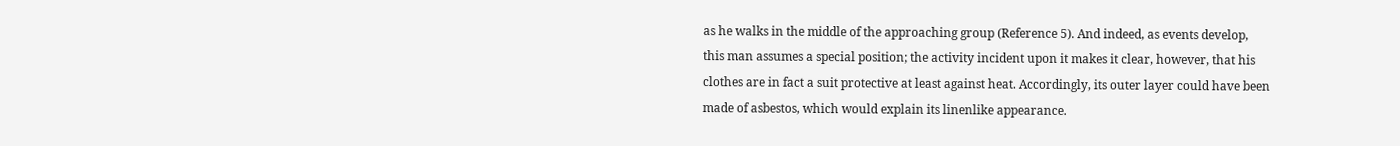as he walks in the middle of the approaching group (Reference 5). And indeed, as events develop, this man assumes a special position; the activity incident upon it makes it clear, however, that his clothes are in fact a suit protective at least against heat. Accordingly, its outer layer could have been made of asbestos, which would explain its linenlike appearance.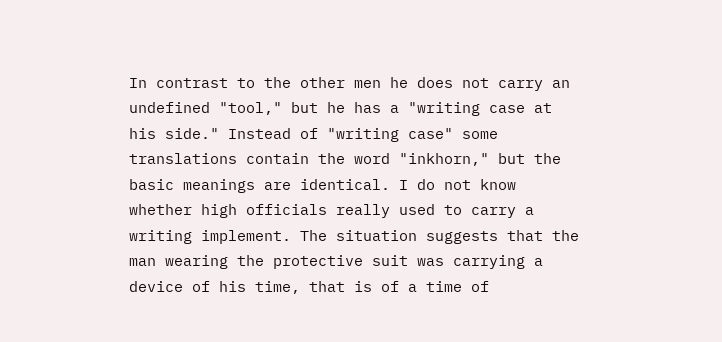In contrast to the other men he does not carry an undefined "tool," but he has a "writing case at his side." Instead of "writing case" some translations contain the word "inkhorn," but the basic meanings are identical. I do not know whether high officials really used to carry a writing implement. The situation suggests that the man wearing the protective suit was carrying a device of his time, that is of a time of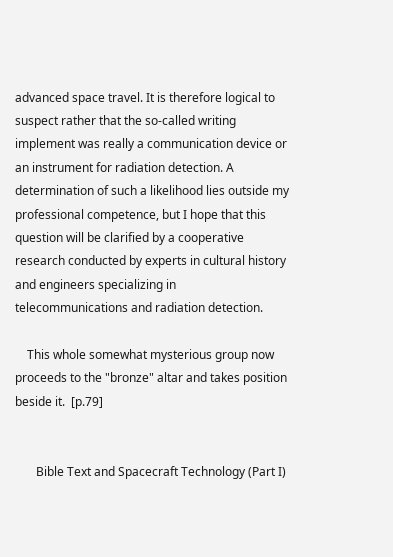advanced space travel. It is therefore logical to suspect rather that the so-called writing implement was really a communication device or an instrument for radiation detection. A determination of such a likelihood lies outside my professional competence, but I hope that this question will be clarified by a cooperative research conducted by experts in cultural history and engineers specializing in telecommunications and radiation detection.

    This whole somewhat mysterious group now proceeds to the "bronze" altar and takes position beside it.  [p.79]


       Bible Text and Spacecraft Technology (Part I)